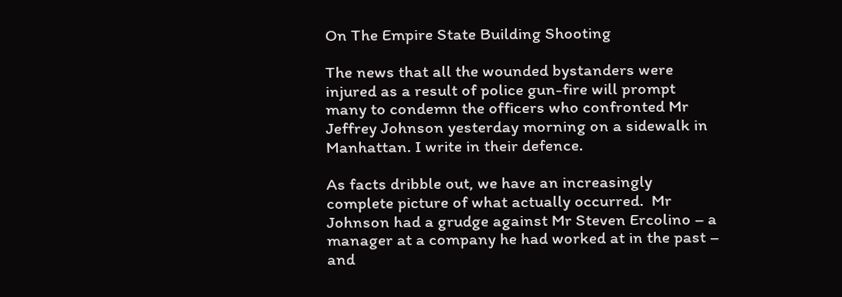On The Empire State Building Shooting

The news that all the wounded bystanders were injured as a result of police gun-fire will prompt many to condemn the officers who confronted Mr Jeffrey Johnson yesterday morning on a sidewalk in Manhattan. I write in their defence.

As facts dribble out, we have an increasingly complete picture of what actually occurred.  Mr Johnson had a grudge against Mr Steven Ercolino – a manager at a company he had worked at in the past –  and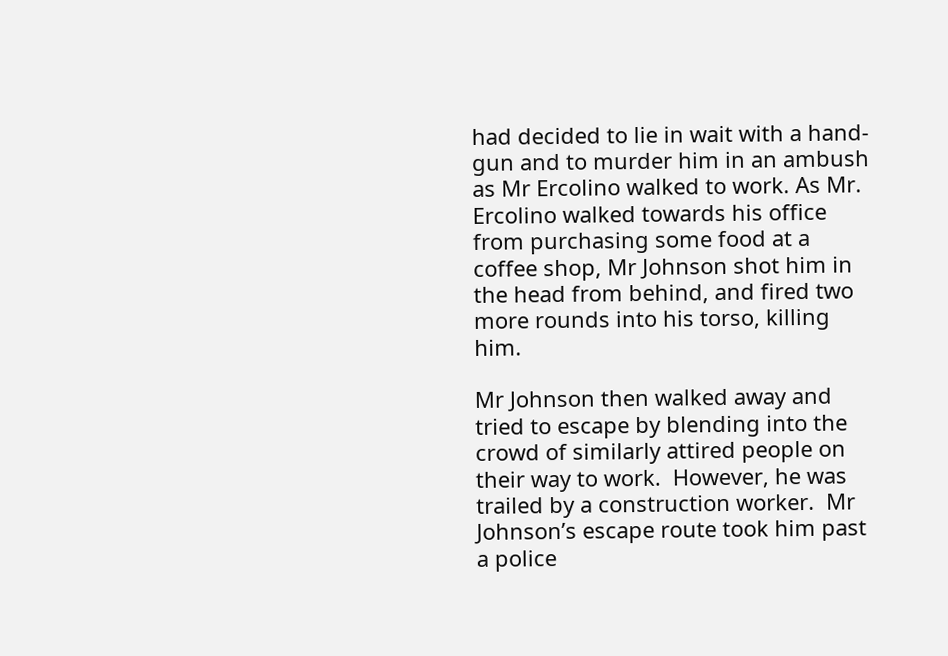had decided to lie in wait with a hand-gun and to murder him in an ambush as Mr Ercolino walked to work. As Mr. Ercolino walked towards his office from purchasing some food at a coffee shop, Mr Johnson shot him in the head from behind, and fired two more rounds into his torso, killing him.

Mr Johnson then walked away and tried to escape by blending into the crowd of similarly attired people on their way to work.  However, he was trailed by a construction worker.  Mr Johnson’s escape route took him past a police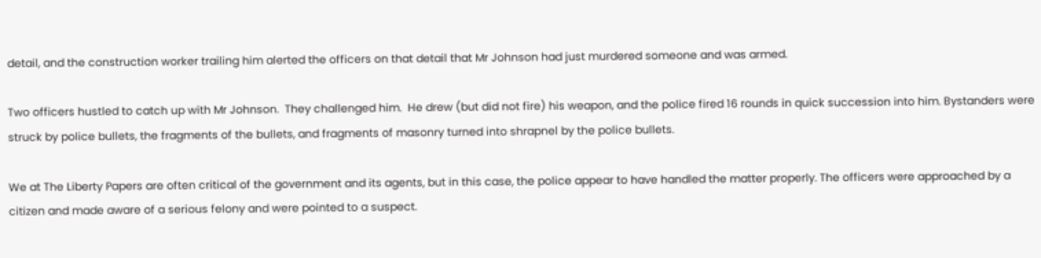detail, and the construction worker trailing him alerted the officers on that detail that Mr Johnson had just murdered someone and was armed.

Two officers hustled to catch up with Mr Johnson.  They challenged him.  He drew (but did not fire) his weapon, and the police fired 16 rounds in quick succession into him. Bystanders were struck by police bullets, the fragments of the bullets, and fragments of masonry turned into shrapnel by the police bullets.

We at The Liberty Papers are often critical of the government and its agents, but in this case, the police appear to have handled the matter properly. The officers were approached by a citizen and made aware of a serious felony and were pointed to a suspect.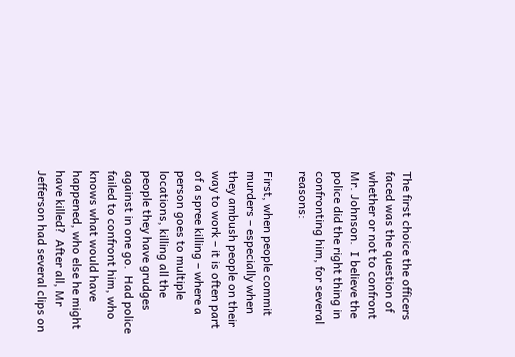The first choice the officers faced was the question of whether or not to confront Mr. Johnson.  I believe the police did the right thing in confronting him, for several reasons:

First, when people commit murders – especially when they ambush people on their way to work – it is often part of a spree killing – where a person goes to multiple locations, killing all the people they have grudges against in one go.  Had police failed to confront him, who knows what would have happened, who else he might have killed?  After all, Mr Jefferson had several clips on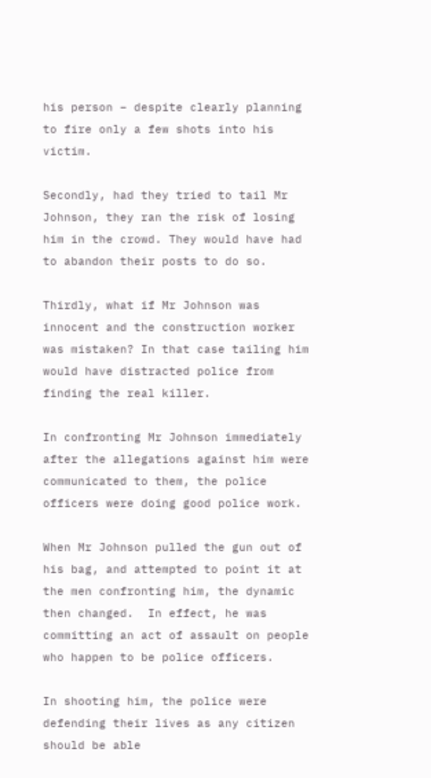his person – despite clearly planning to fire only a few shots into his victim.

Secondly, had they tried to tail Mr Johnson, they ran the risk of losing him in the crowd. They would have had to abandon their posts to do so.

Thirdly, what if Mr Johnson was innocent and the construction worker was mistaken? In that case tailing him would have distracted police from finding the real killer.

In confronting Mr Johnson immediately after the allegations against him were communicated to them, the police officers were doing good police work.

When Mr Johnson pulled the gun out of his bag, and attempted to point it at the men confronting him, the dynamic then changed.  In effect, he was committing an act of assault on people who happen to be police officers.

In shooting him, the police were defending their lives as any citizen should be able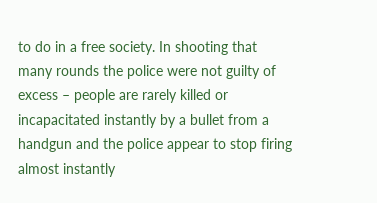to do in a free society. In shooting that many rounds the police were not guilty of excess – people are rarely killed or incapacitated instantly by a bullet from a handgun and the police appear to stop firing almost instantly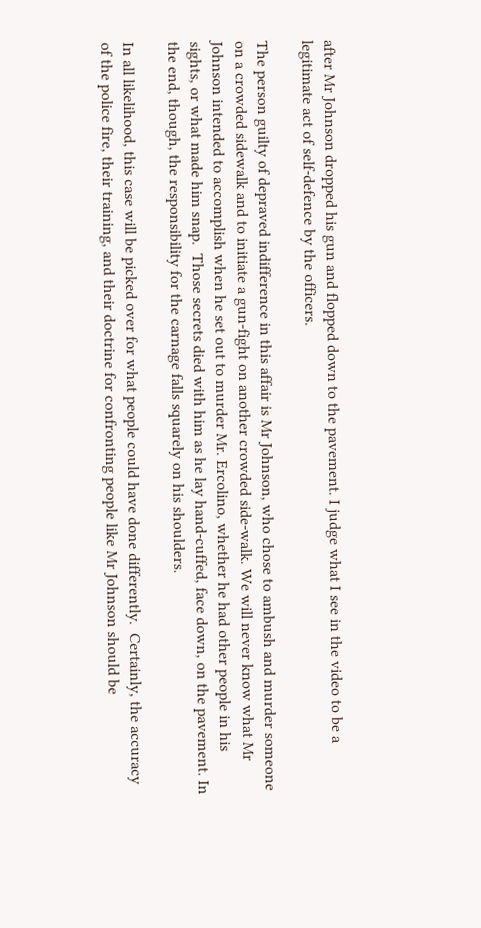after Mr Johnson dropped his gun and flopped down to the pavement. I judge what I see in the video to be a legitimate act of self-defence by the officers.

The person guilty of depraved indifference in this affair is Mr Johnson, who chose to ambush and murder someone on a crowded sidewalk and to initiate a gun-fight on another crowded side-walk. We will never know what Mr Johnson intended to accomplish when he set out to murder Mr. Ercolino, whether he had other people in his sights, or what made him snap.  Those secrets died with him as he lay hand-cuffed, face down, on the pavement. In the end, though, the responsibility for the carnage falls squarely on his shoulders.

In all likelihood, this case will be picked over for what people could have done differently.  Certainly, the accuracy of the police fire, their training, and their doctrine for confronting people like Mr Johnson should be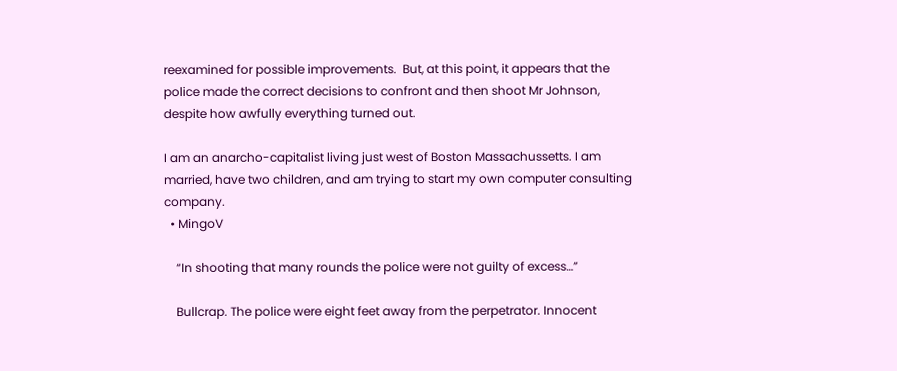reexamined for possible improvements.  But, at this point, it appears that the police made the correct decisions to confront and then shoot Mr Johnson, despite how awfully everything turned out.

I am an anarcho-capitalist living just west of Boston Massachussetts. I am married, have two children, and am trying to start my own computer consulting company.
  • MingoV

    “In shooting that many rounds the police were not guilty of excess…”

    Bullcrap. The police were eight feet away from the perpetrator. Innocent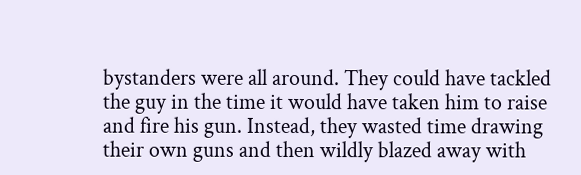bystanders were all around. They could have tackled the guy in the time it would have taken him to raise and fire his gun. Instead, they wasted time drawing their own guns and then wildly blazed away with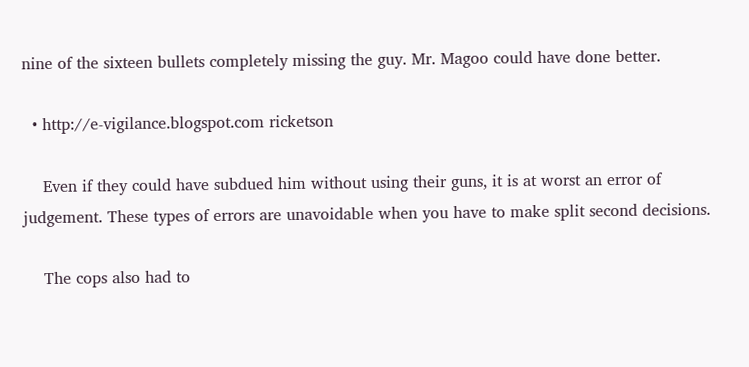nine of the sixteen bullets completely missing the guy. Mr. Magoo could have done better.

  • http://e-vigilance.blogspot.com ricketson

    Even if they could have subdued him without using their guns, it is at worst an error of judgement. These types of errors are unavoidable when you have to make split second decisions.

    The cops also had to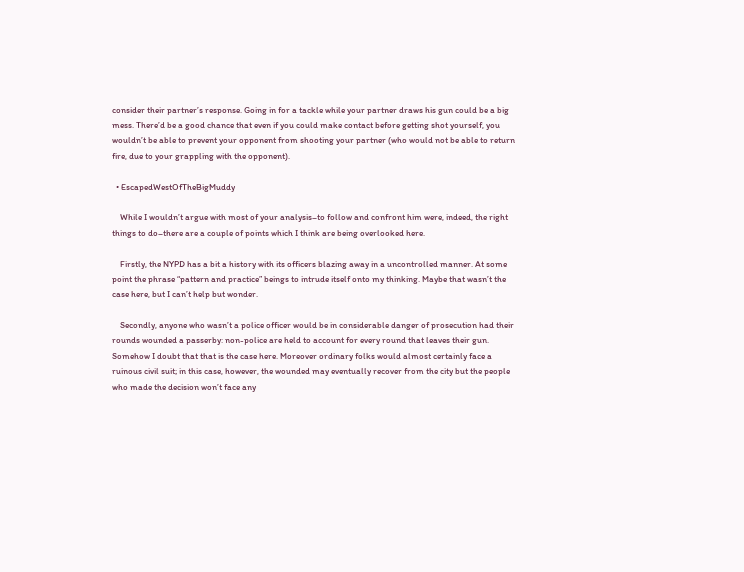consider their partner’s response. Going in for a tackle while your partner draws his gun could be a big mess. There’d be a good chance that even if you could make contact before getting shot yourself, you wouldn’t be able to prevent your opponent from shooting your partner (who would not be able to return fire, due to your grappling with the opponent).

  • EscapedWestOfTheBigMuddy

    While I wouldn’t argue with most of your analysis–to follow and confront him were, indeed, the right things to do–there are a couple of points which I think are being overlooked here.

    Firstly, the NYPD has a bit a history with its officers blazing away in a uncontrolled manner. At some point the phrase “pattern and practice” beings to intrude itself onto my thinking. Maybe that wasn’t the case here, but I can’t help but wonder.

    Secondly, anyone who wasn’t a police officer would be in considerable danger of prosecution had their rounds wounded a passerby: non-police are held to account for every round that leaves their gun. Somehow I doubt that that is the case here. Moreover ordinary folks would almost certainly face a ruinous civil suit; in this case, however, the wounded may eventually recover from the city but the people who made the decision won’t face any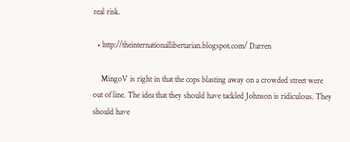real risk.

  • http://theinternationallibertarian.blogspot.com/ Darren

    MingoV is right in that the cops blasting away on a crowded street were out of line. The idea that they should have tackled Johnson is ridiculous. They should have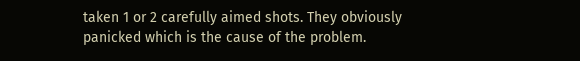taken 1 or 2 carefully aimed shots. They obviously panicked which is the cause of the problem.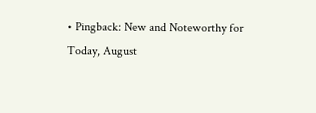• Pingback: New and Noteworthy for Today, August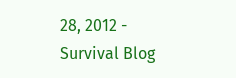28, 2012 - Survival Blog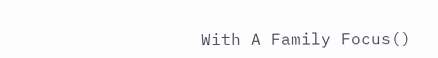With A Family Focus()